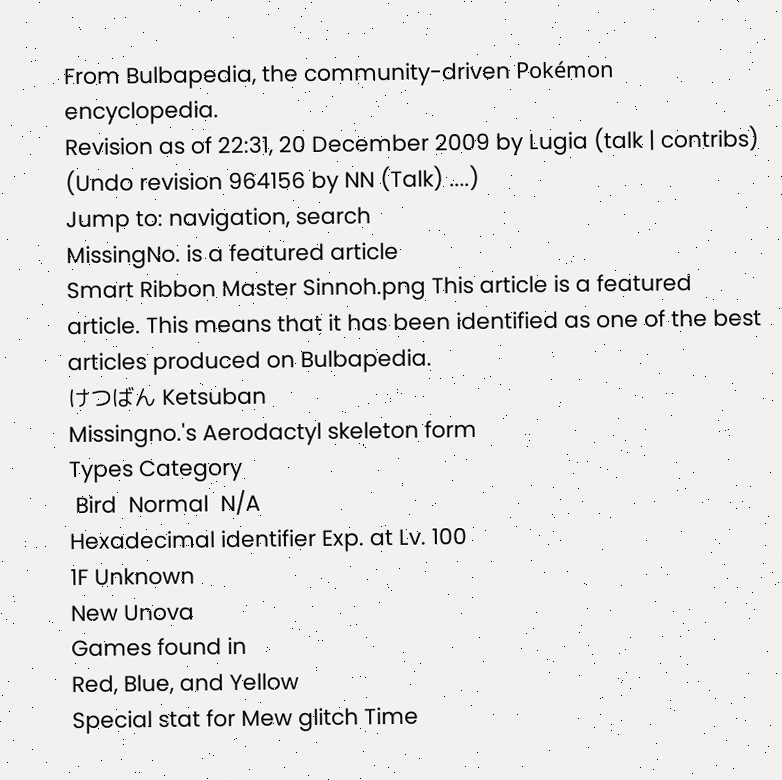From Bulbapedia, the community-driven Pokémon encyclopedia.
Revision as of 22:31, 20 December 2009 by Lugia (talk | contribs) (Undo revision 964156 by NN (Talk) ....)
Jump to: navigation, search
MissingNo. is a featured article
Smart Ribbon Master Sinnoh.png This article is a featured article. This means that it has been identified as one of the best articles produced on Bulbapedia.
けつばん Ketsuban
Missingno.'s Aerodactyl skeleton form
Types Category
 Bird  Normal  N/A
Hexadecimal identifier Exp. at Lv. 100
1F Unknown
New Unova
Games found in
Red, Blue, and Yellow
Special stat for Mew glitch Time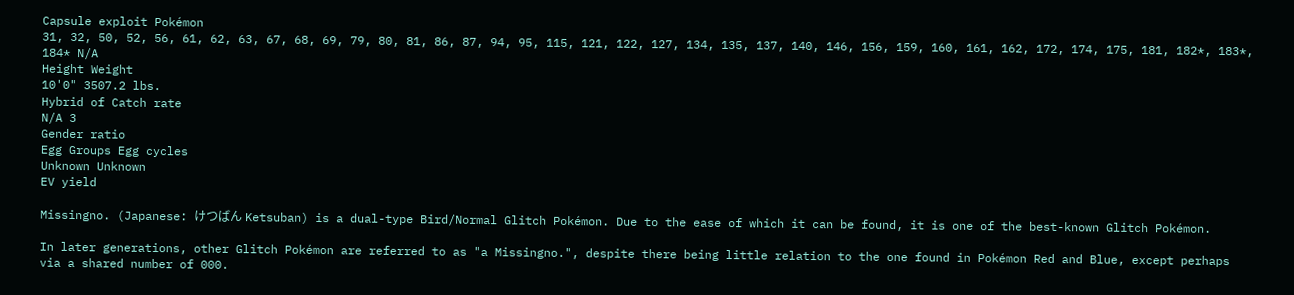Capsule exploit Pokémon
31, 32, 50, 52, 56, 61, 62, 63, 67, 68, 69, 79, 80, 81, 86, 87, 94, 95, 115, 121, 122, 127, 134, 135, 137, 140, 146, 156, 159, 160, 161, 162, 172, 174, 175, 181, 182*, 183*, 184* N/A
Height Weight
10'0" 3507.2 lbs.
Hybrid of Catch rate
N/A 3
Gender ratio
Egg Groups Egg cycles
Unknown Unknown
EV yield

Missingno. (Japanese: けつばん Ketsuban) is a dual-type Bird/Normal Glitch Pokémon. Due to the ease of which it can be found, it is one of the best-known Glitch Pokémon.

In later generations, other Glitch Pokémon are referred to as "a Missingno.", despite there being little relation to the one found in Pokémon Red and Blue, except perhaps via a shared number of 000.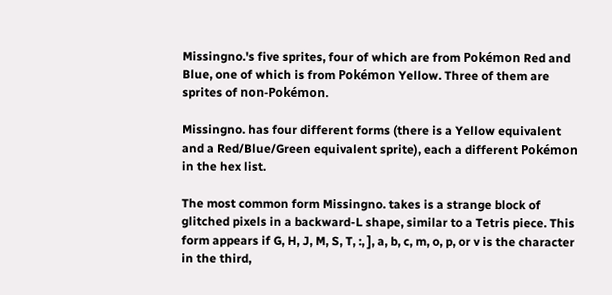Missingno.'s five sprites, four of which are from Pokémon Red and Blue, one of which is from Pokémon Yellow. Three of them are sprites of non-Pokémon.

Missingno. has four different forms (there is a Yellow equivalent and a Red/Blue/Green equivalent sprite), each a different Pokémon in the hex list.

The most common form Missingno. takes is a strange block of glitched pixels in a backward-L shape, similar to a Tetris piece. This form appears if G, H, J, M, S, T, :, ], a, b, c, m, o, p, or v is the character in the third,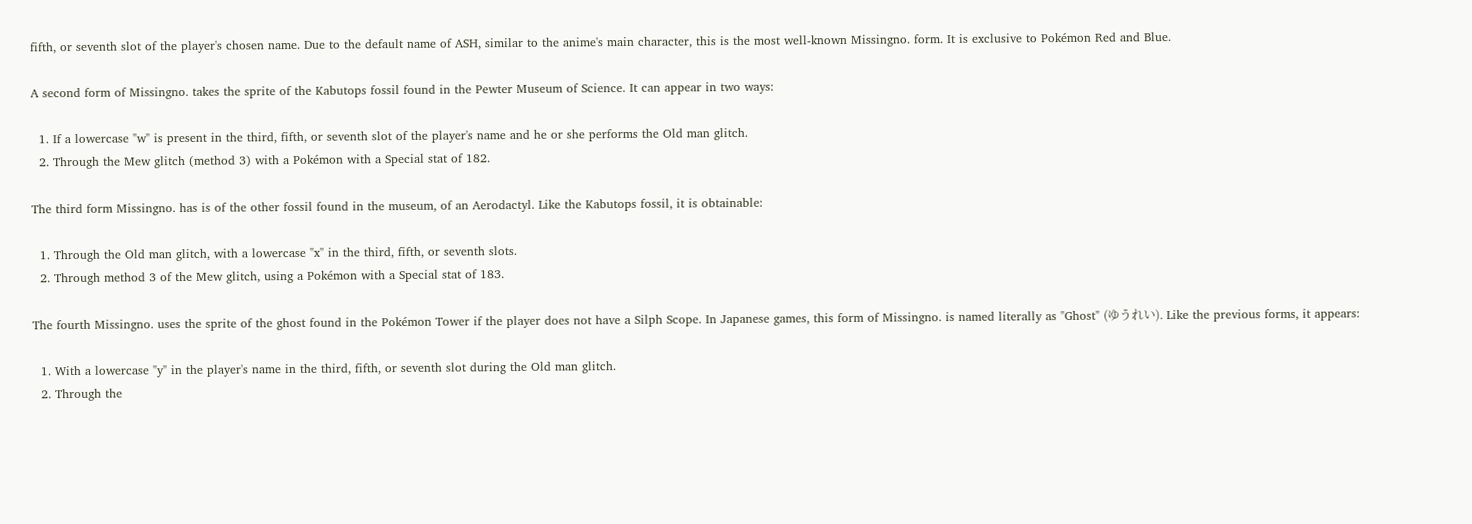fifth, or seventh slot of the player's chosen name. Due to the default name of ASH, similar to the anime's main character, this is the most well-known Missingno. form. It is exclusive to Pokémon Red and Blue.

A second form of Missingno. takes the sprite of the Kabutops fossil found in the Pewter Museum of Science. It can appear in two ways:

  1. If a lowercase "w" is present in the third, fifth, or seventh slot of the player's name and he or she performs the Old man glitch.
  2. Through the Mew glitch (method 3) with a Pokémon with a Special stat of 182.

The third form Missingno. has is of the other fossil found in the museum, of an Aerodactyl. Like the Kabutops fossil, it is obtainable:

  1. Through the Old man glitch, with a lowercase "x" in the third, fifth, or seventh slots.
  2. Through method 3 of the Mew glitch, using a Pokémon with a Special stat of 183.

The fourth Missingno. uses the sprite of the ghost found in the Pokémon Tower if the player does not have a Silph Scope. In Japanese games, this form of Missingno. is named literally as "Ghost" (ゆうれい). Like the previous forms, it appears:

  1. With a lowercase "y" in the player's name in the third, fifth, or seventh slot during the Old man glitch.
  2. Through the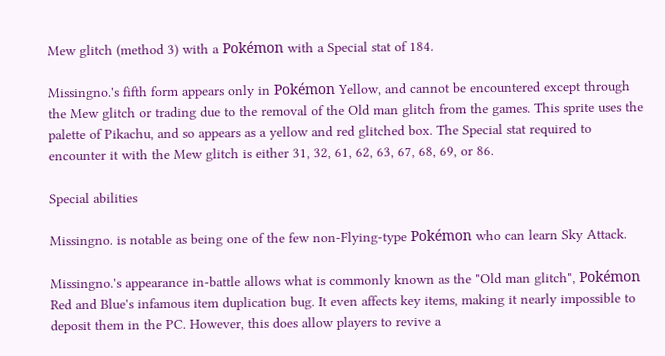Mew glitch (method 3) with a Pokémon with a Special stat of 184.

Missingno.'s fifth form appears only in Pokémon Yellow, and cannot be encountered except through the Mew glitch or trading due to the removal of the Old man glitch from the games. This sprite uses the palette of Pikachu, and so appears as a yellow and red glitched box. The Special stat required to encounter it with the Mew glitch is either 31, 32, 61, 62, 63, 67, 68, 69, or 86.

Special abilities

Missingno. is notable as being one of the few non-Flying-type Pokémon who can learn Sky Attack.

Missingno.'s appearance in-battle allows what is commonly known as the "Old man glitch", Pokémon Red and Blue's infamous item duplication bug. It even affects key items, making it nearly impossible to deposit them in the PC. However, this does allow players to revive a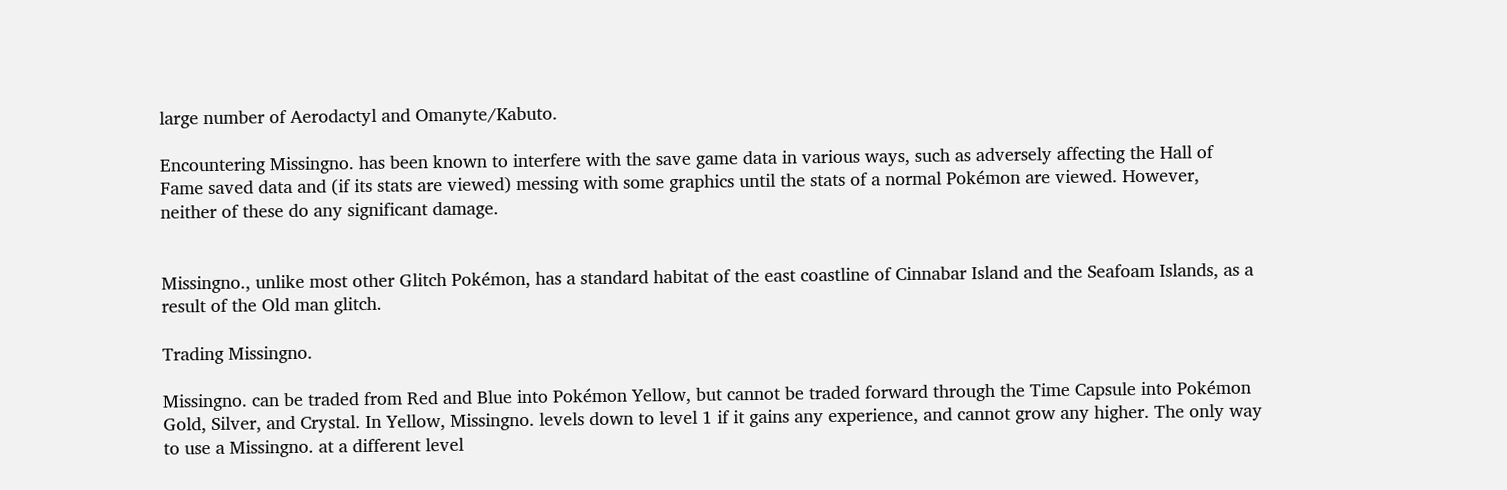large number of Aerodactyl and Omanyte/Kabuto.

Encountering Missingno. has been known to interfere with the save game data in various ways, such as adversely affecting the Hall of Fame saved data and (if its stats are viewed) messing with some graphics until the stats of a normal Pokémon are viewed. However, neither of these do any significant damage.


Missingno., unlike most other Glitch Pokémon, has a standard habitat of the east coastline of Cinnabar Island and the Seafoam Islands, as a result of the Old man glitch.

Trading Missingno.

Missingno. can be traded from Red and Blue into Pokémon Yellow, but cannot be traded forward through the Time Capsule into Pokémon Gold, Silver, and Crystal. In Yellow, Missingno. levels down to level 1 if it gains any experience, and cannot grow any higher. The only way to use a Missingno. at a different level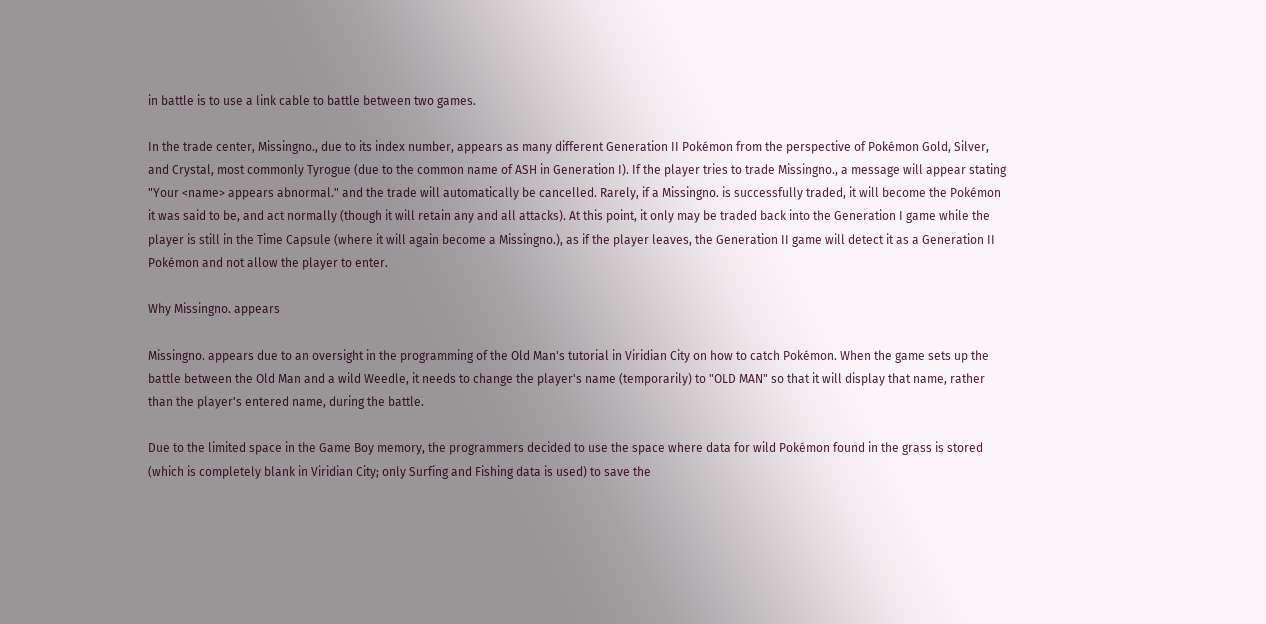in battle is to use a link cable to battle between two games.

In the trade center, Missingno., due to its index number, appears as many different Generation II Pokémon from the perspective of Pokémon Gold, Silver, and Crystal, most commonly Tyrogue (due to the common name of ASH in Generation I). If the player tries to trade Missingno., a message will appear stating "Your <name> appears abnormal." and the trade will automatically be cancelled. Rarely, if a Missingno. is successfully traded, it will become the Pokémon it was said to be, and act normally (though it will retain any and all attacks). At this point, it only may be traded back into the Generation I game while the player is still in the Time Capsule (where it will again become a Missingno.), as if the player leaves, the Generation II game will detect it as a Generation II Pokémon and not allow the player to enter.

Why Missingno. appears

Missingno. appears due to an oversight in the programming of the Old Man's tutorial in Viridian City on how to catch Pokémon. When the game sets up the battle between the Old Man and a wild Weedle, it needs to change the player's name (temporarily) to "OLD MAN" so that it will display that name, rather than the player's entered name, during the battle.

Due to the limited space in the Game Boy memory, the programmers decided to use the space where data for wild Pokémon found in the grass is stored (which is completely blank in Viridian City; only Surfing and Fishing data is used) to save the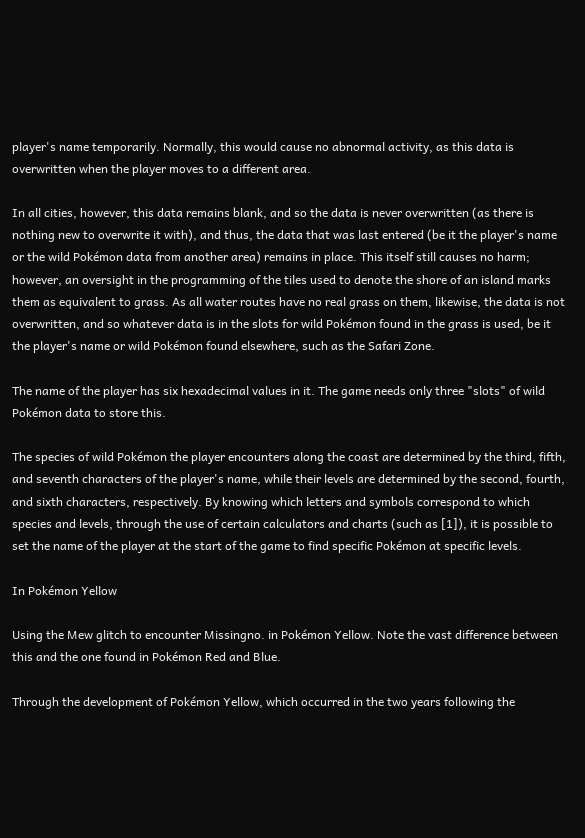player's name temporarily. Normally, this would cause no abnormal activity, as this data is overwritten when the player moves to a different area.

In all cities, however, this data remains blank, and so the data is never overwritten (as there is nothing new to overwrite it with), and thus, the data that was last entered (be it the player's name or the wild Pokémon data from another area) remains in place. This itself still causes no harm; however, an oversight in the programming of the tiles used to denote the shore of an island marks them as equivalent to grass. As all water routes have no real grass on them, likewise, the data is not overwritten, and so whatever data is in the slots for wild Pokémon found in the grass is used, be it the player's name or wild Pokémon found elsewhere, such as the Safari Zone.

The name of the player has six hexadecimal values in it. The game needs only three "slots" of wild Pokémon data to store this.

The species of wild Pokémon the player encounters along the coast are determined by the third, fifth, and seventh characters of the player's name, while their levels are determined by the second, fourth, and sixth characters, respectively. By knowing which letters and symbols correspond to which species and levels, through the use of certain calculators and charts (such as [1]), it is possible to set the name of the player at the start of the game to find specific Pokémon at specific levels.

In Pokémon Yellow

Using the Mew glitch to encounter Missingno. in Pokémon Yellow. Note the vast difference between this and the one found in Pokémon Red and Blue.

Through the development of Pokémon Yellow, which occurred in the two years following the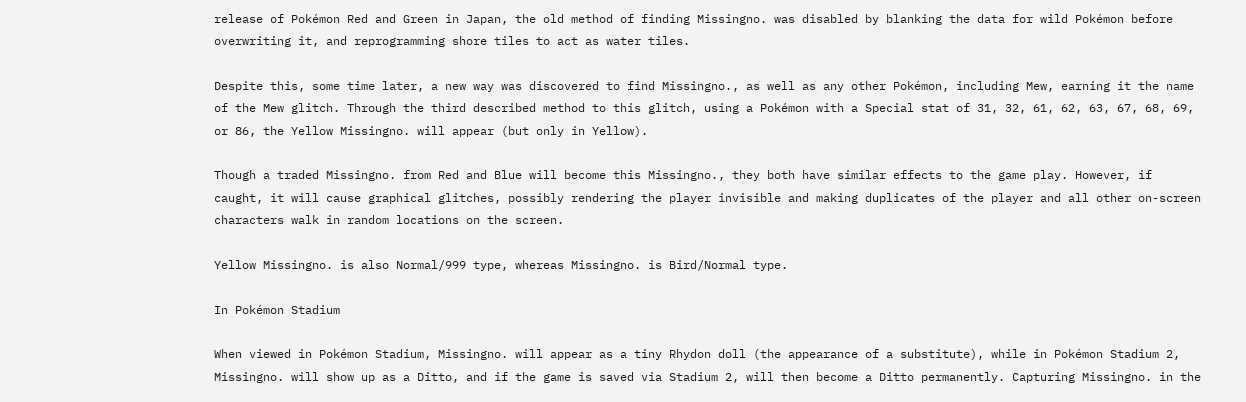release of Pokémon Red and Green in Japan, the old method of finding Missingno. was disabled by blanking the data for wild Pokémon before overwriting it, and reprogramming shore tiles to act as water tiles.

Despite this, some time later, a new way was discovered to find Missingno., as well as any other Pokémon, including Mew, earning it the name of the Mew glitch. Through the third described method to this glitch, using a Pokémon with a Special stat of 31, 32, 61, 62, 63, 67, 68, 69, or 86, the Yellow Missingno. will appear (but only in Yellow).

Though a traded Missingno. from Red and Blue will become this Missingno., they both have similar effects to the game play. However, if caught, it will cause graphical glitches, possibly rendering the player invisible and making duplicates of the player and all other on-screen characters walk in random locations on the screen.

Yellow Missingno. is also Normal/999 type, whereas Missingno. is Bird/Normal type.

In Pokémon Stadium

When viewed in Pokémon Stadium, Missingno. will appear as a tiny Rhydon doll (the appearance of a substitute), while in Pokémon Stadium 2, Missingno. will show up as a Ditto, and if the game is saved via Stadium 2, will then become a Ditto permanently. Capturing Missingno. in the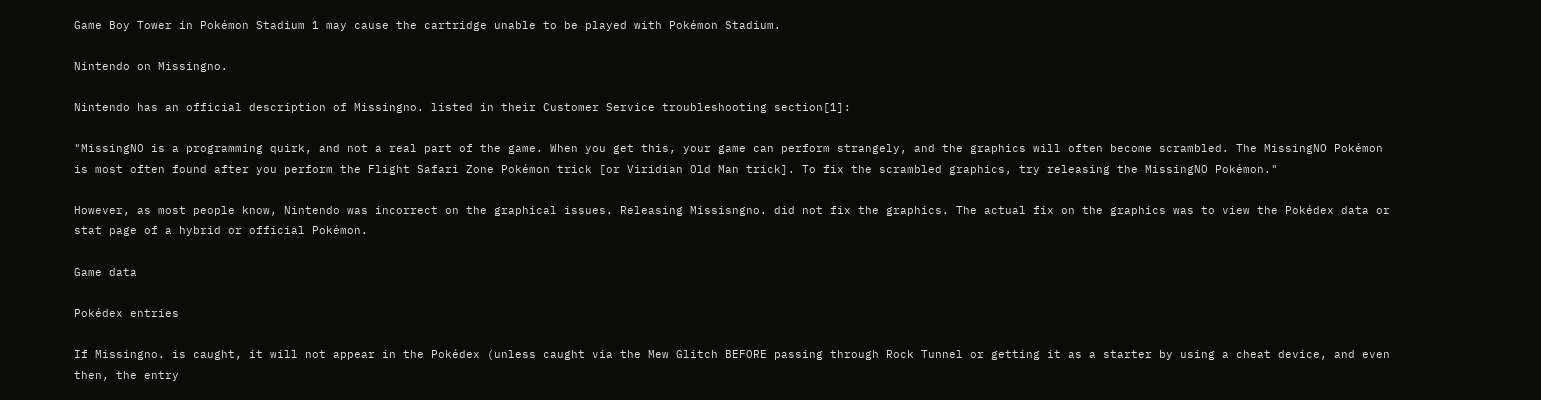Game Boy Tower in Pokémon Stadium 1 may cause the cartridge unable to be played with Pokémon Stadium.

Nintendo on Missingno.

Nintendo has an official description of Missingno. listed in their Customer Service troubleshooting section[1]:

"MissingNO is a programming quirk, and not a real part of the game. When you get this, your game can perform strangely, and the graphics will often become scrambled. The MissingNO Pokémon is most often found after you perform the Flight Safari Zone Pokémon trick [or Viridian Old Man trick]. To fix the scrambled graphics, try releasing the MissingNO Pokémon."

However, as most people know, Nintendo was incorrect on the graphical issues. Releasing Missisngno. did not fix the graphics. The actual fix on the graphics was to view the Pokédex data or stat page of a hybrid or official Pokémon.

Game data

Pokédex entries

If Missingno. is caught, it will not appear in the Pokédex (unless caught via the Mew Glitch BEFORE passing through Rock Tunnel or getting it as a starter by using a cheat device, and even then, the entry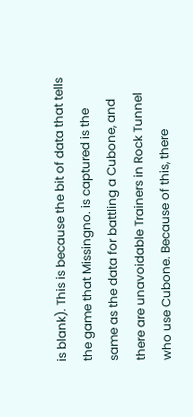is blank). This is because the bit of data that tells the game that Missingno. is captured is the same as the data for battling a Cubone, and there are unavoidable Trainers in Rock Tunnel who use Cubone. Because of this, there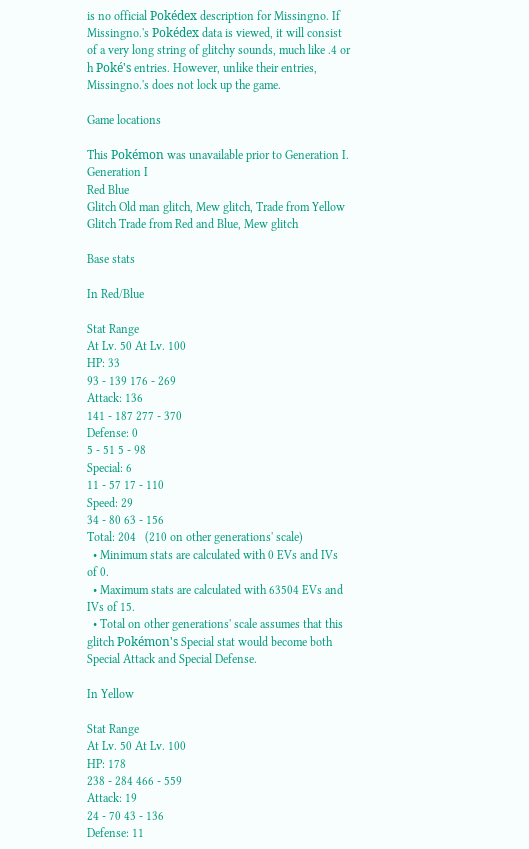is no official Pokédex description for Missingno. If Missingno.'s Pokédex data is viewed, it will consist of a very long string of glitchy sounds, much like .4 or h Poké's entries. However, unlike their entries, Missingno.'s does not lock up the game.

Game locations

This Pokémon was unavailable prior to Generation I.
Generation I
Red Blue
Glitch Old man glitch, Mew glitch, Trade from Yellow
Glitch Trade from Red and Blue, Mew glitch

Base stats

In Red/Blue

Stat Range
At Lv. 50 At Lv. 100
HP: 33
93 - 139 176 - 269
Attack: 136
141 - 187 277 - 370
Defense: 0
5 - 51 5 - 98
Special: 6
11 - 57 17 - 110
Speed: 29
34 - 80 63 - 156
Total: 204   (210 on other generations' scale)
  • Minimum stats are calculated with 0 EVs and IVs of 0.
  • Maximum stats are calculated with 63504 EVs and IVs of 15.
  • Total on other generations' scale assumes that this glitch Pokémon's Special stat would become both Special Attack and Special Defense.

In Yellow

Stat Range
At Lv. 50 At Lv. 100
HP: 178
238 - 284 466 - 559
Attack: 19
24 - 70 43 - 136
Defense: 11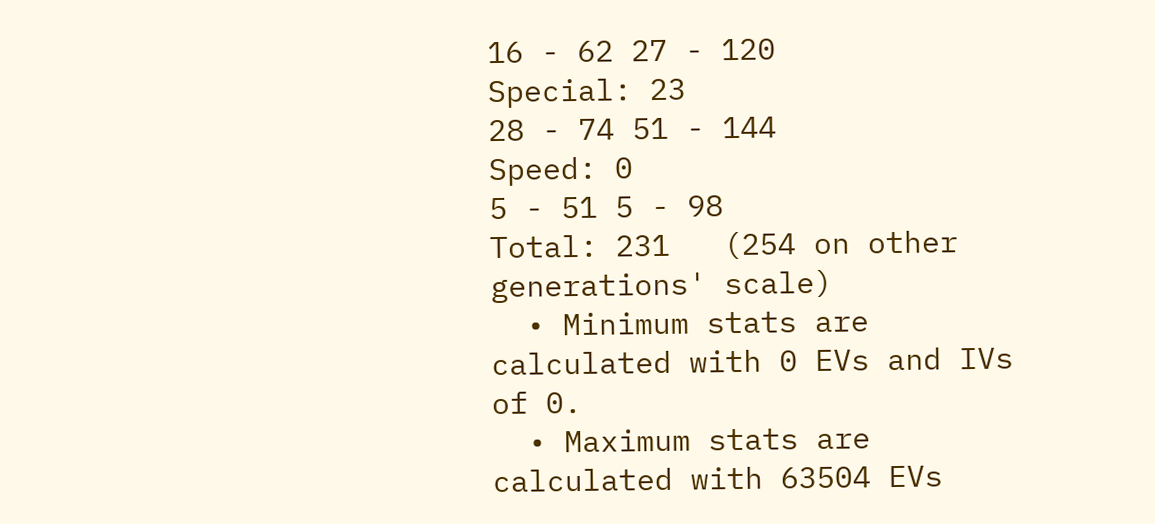16 - 62 27 - 120
Special: 23
28 - 74 51 - 144
Speed: 0
5 - 51 5 - 98
Total: 231   (254 on other generations' scale)
  • Minimum stats are calculated with 0 EVs and IVs of 0.
  • Maximum stats are calculated with 63504 EVs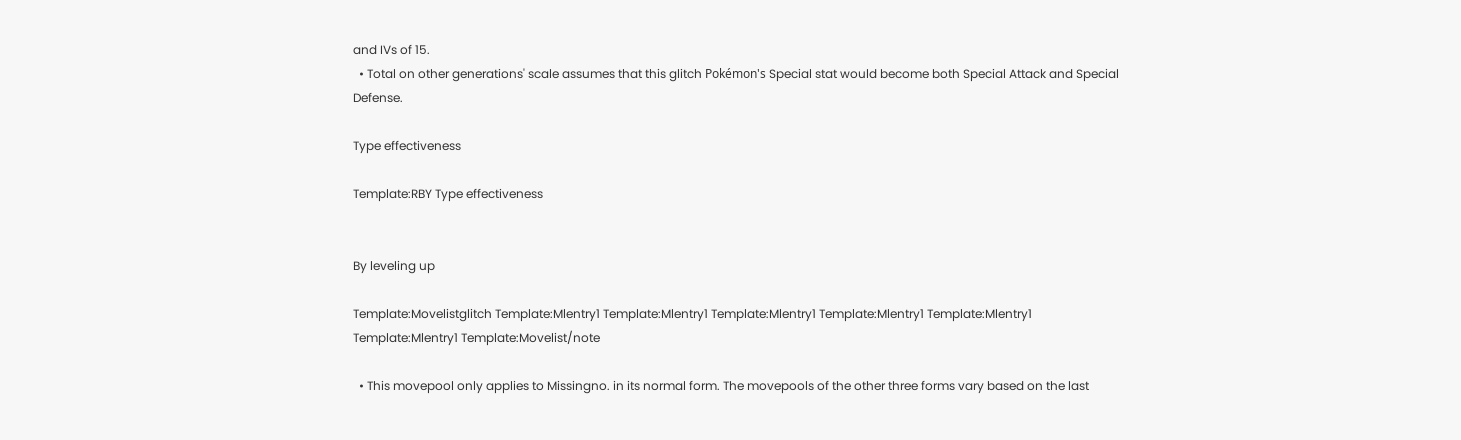and IVs of 15.
  • Total on other generations' scale assumes that this glitch Pokémon's Special stat would become both Special Attack and Special Defense.

Type effectiveness

Template:RBY Type effectiveness


By leveling up

Template:Movelistglitch Template:Mlentry1 Template:Mlentry1 Template:Mlentry1 Template:Mlentry1 Template:Mlentry1 Template:Mlentry1 Template:Movelist/note

  • This movepool only applies to Missingno. in its normal form. The movepools of the other three forms vary based on the last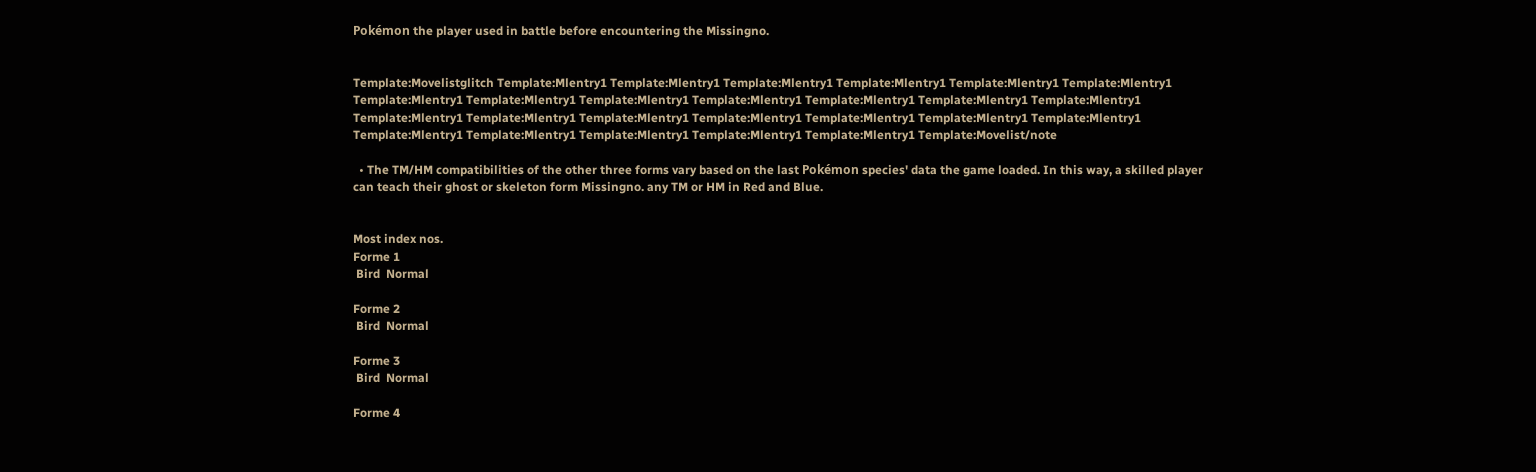Pokémon the player used in battle before encountering the Missingno.


Template:Movelistglitch Template:Mlentry1 Template:Mlentry1 Template:Mlentry1 Template:Mlentry1 Template:Mlentry1 Template:Mlentry1 Template:Mlentry1 Template:Mlentry1 Template:Mlentry1 Template:Mlentry1 Template:Mlentry1 Template:Mlentry1 Template:Mlentry1 Template:Mlentry1 Template:Mlentry1 Template:Mlentry1 Template:Mlentry1 Template:Mlentry1 Template:Mlentry1 Template:Mlentry1 Template:Mlentry1 Template:Mlentry1 Template:Mlentry1 Template:Mlentry1 Template:Mlentry1 Template:Movelist/note

  • The TM/HM compatibilities of the other three forms vary based on the last Pokémon species' data the game loaded. In this way, a skilled player can teach their ghost or skeleton form Missingno. any TM or HM in Red and Blue.


Most index nos.
Forme 1
 Bird  Normal

Forme 2
 Bird  Normal

Forme 3
 Bird  Normal

Forme 4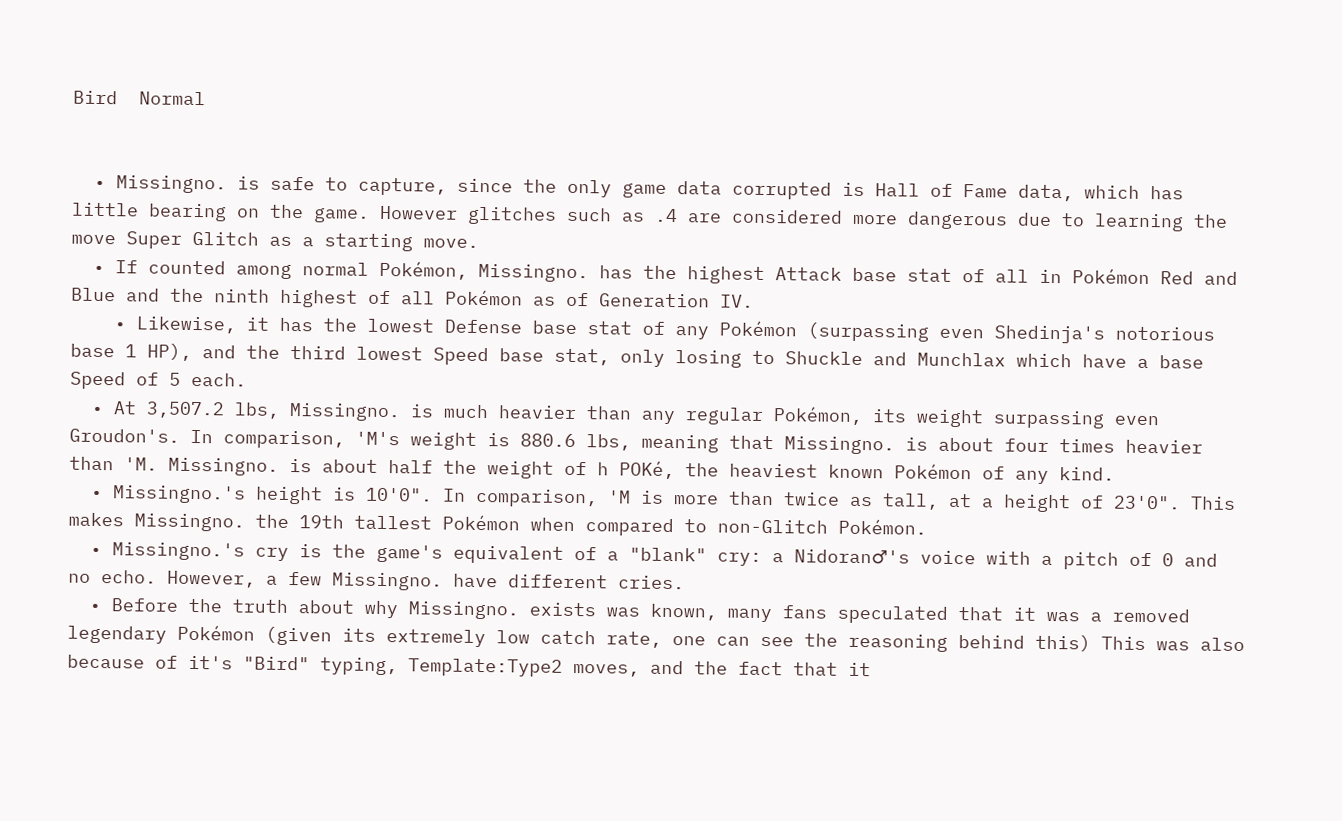Bird  Normal


  • Missingno. is safe to capture, since the only game data corrupted is Hall of Fame data, which has little bearing on the game. However glitches such as .4 are considered more dangerous due to learning the move Super Glitch as a starting move.
  • If counted among normal Pokémon, Missingno. has the highest Attack base stat of all in Pokémon Red and Blue and the ninth highest of all Pokémon as of Generation IV.
    • Likewise, it has the lowest Defense base stat of any Pokémon (surpassing even Shedinja's notorious base 1 HP), and the third lowest Speed base stat, only losing to Shuckle and Munchlax which have a base Speed of 5 each.
  • At 3,507.2 lbs, Missingno. is much heavier than any regular Pokémon, its weight surpassing even Groudon's. In comparison, 'M's weight is 880.6 lbs, meaning that Missingno. is about four times heavier than 'M. Missingno. is about half the weight of h POKé, the heaviest known Pokémon of any kind.
  • Missingno.'s height is 10'0". In comparison, 'M is more than twice as tall, at a height of 23'0". This makes Missingno. the 19th tallest Pokémon when compared to non-Glitch Pokémon.
  • Missingno.'s cry is the game's equivalent of a "blank" cry: a Nidoran♂'s voice with a pitch of 0 and no echo. However, a few Missingno. have different cries.
  • Before the truth about why Missingno. exists was known, many fans speculated that it was a removed legendary Pokémon (given its extremely low catch rate, one can see the reasoning behind this) This was also because of it's "Bird" typing, Template:Type2 moves, and the fact that it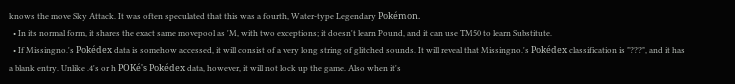knows the move Sky Attack. It was often speculated that this was a fourth, Water-type Legendary Pokémon.
  • In its normal form, it shares the exact same movepool as 'M, with two exceptions; it doesn't learn Pound, and it can use TM50 to learn Substitute.
  • If Missingno.'s Pokédex data is somehow accessed, it will consist of a very long string of glitched sounds. It will reveal that Missingno.'s Pokédex classification is "???", and it has a blank entry. Unlike .4's or h POKé's Pokédex data, however, it will not lock up the game. Also when it's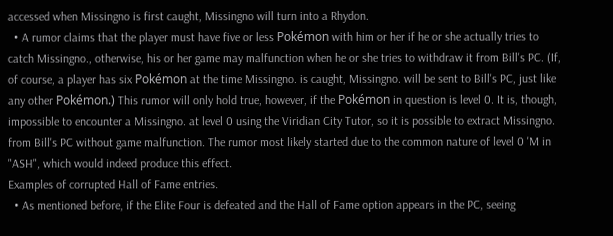accessed when Missingno is first caught, Missingno will turn into a Rhydon.
  • A rumor claims that the player must have five or less Pokémon with him or her if he or she actually tries to catch Missingno., otherwise, his or her game may malfunction when he or she tries to withdraw it from Bill's PC. (If, of course, a player has six Pokémon at the time Missingno. is caught, Missingno. will be sent to Bill's PC, just like any other Pokémon.) This rumor will only hold true, however, if the Pokémon in question is level 0. It is, though, impossible to encounter a Missingno. at level 0 using the Viridian City Tutor, so it is possible to extract Missingno. from Bill's PC without game malfunction. The rumor most likely started due to the common nature of level 0 'M in "ASH", which would indeed produce this effect.
Examples of corrupted Hall of Fame entries.
  • As mentioned before, if the Elite Four is defeated and the Hall of Fame option appears in the PC, seeing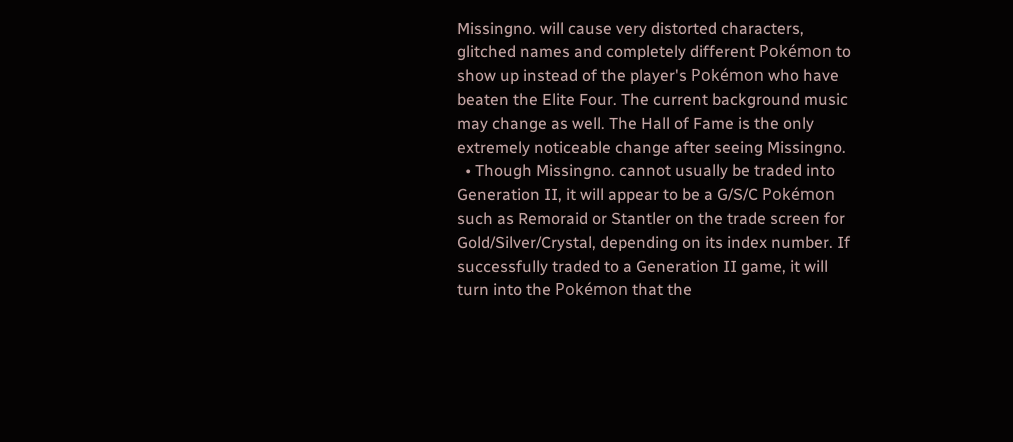Missingno. will cause very distorted characters, glitched names and completely different Pokémon to show up instead of the player's Pokémon who have beaten the Elite Four. The current background music may change as well. The Hall of Fame is the only extremely noticeable change after seeing Missingno.
  • Though Missingno. cannot usually be traded into Generation II, it will appear to be a G/S/C Pokémon such as Remoraid or Stantler on the trade screen for Gold/Silver/Crystal, depending on its index number. If successfully traded to a Generation II game, it will turn into the Pokémon that the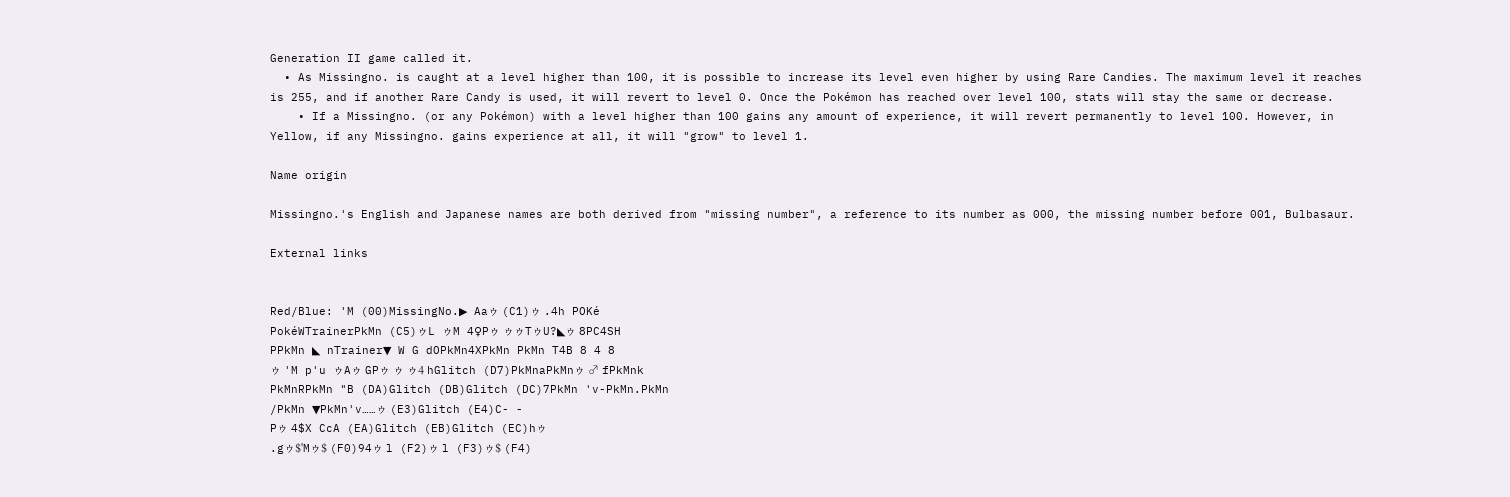Generation II game called it.
  • As Missingno. is caught at a level higher than 100, it is possible to increase its level even higher by using Rare Candies. The maximum level it reaches is 255, and if another Rare Candy is used, it will revert to level 0. Once the Pokémon has reached over level 100, stats will stay the same or decrease.
    • If a Missingno. (or any Pokémon) with a level higher than 100 gains any amount of experience, it will revert permanently to level 100. However, in Yellow, if any Missingno. gains experience at all, it will "grow" to level 1.

Name origin

Missingno.'s English and Japanese names are both derived from "missing number", a reference to its number as 000, the missing number before 001, Bulbasaur.

External links


Red/Blue: 'M (00)MissingNo.▶ Aaゥ (C1)ゥ .4h POKé
PokéWTrainerPkMn (C5)ゥL ゥM 4♀Pゥ ゥゥTゥU?◣ゥ 8PC4SH
PPkMn ◣ nTrainer▼ W G dOPkMn4XPkMn PkMn T4B 8 4 8
ゥ 'M p'u ゥAゥ GPゥ ゥ ゥ4 hGlitch (D7)PkMnaPkMnゥ ♂ fPkMnk
PkMnRPkMn "B (DA)Glitch (DB)Glitch (DC)7PkMn 'v-PkMn.PkMn
/PkMn ▼PkMn'v……ゥ (E3)Glitch (E4)C- -
Pゥ 4$X CcA (EA)Glitch (EB)Glitch (EC)hゥ
.gゥ$'Mゥ$ (F0)94ゥ l (F2)ゥ l (F3)ゥ$ (F4)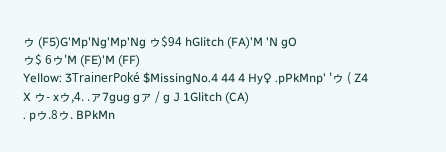ゥ (F5)G'Mp'Ng'Mp'Ng ゥ$94 hGlitch (FA)'M 'N gO
ゥ$ 6ゥ'M (FE)'M (FF)
Yellow: 3TrainerPoké $MissingNo.4 44 4 Hy♀ .pPkMnp' 'ゥ ( Z4
X ゥ- xゥ,4. .ァ7gug gァ / g J 1Glitch (CA)
. pゥ.8ゥ. BPkMn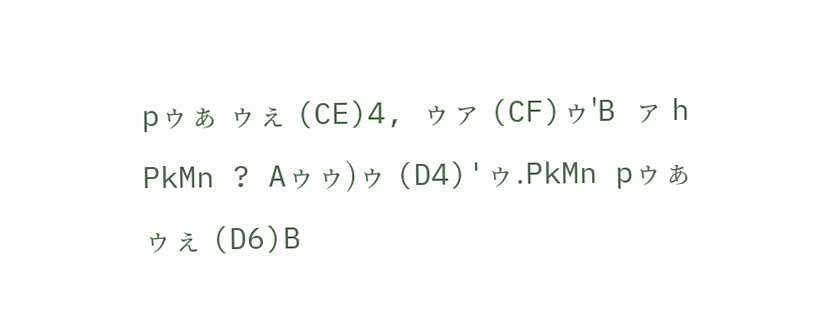pゥぁ ゥぇ (CE)4, ゥァ (CF)ゥ'B ァ h
PkMn ? Aゥゥ)ゥ (D4)'ゥ.PkMn pゥぁ ゥぇ (D6)B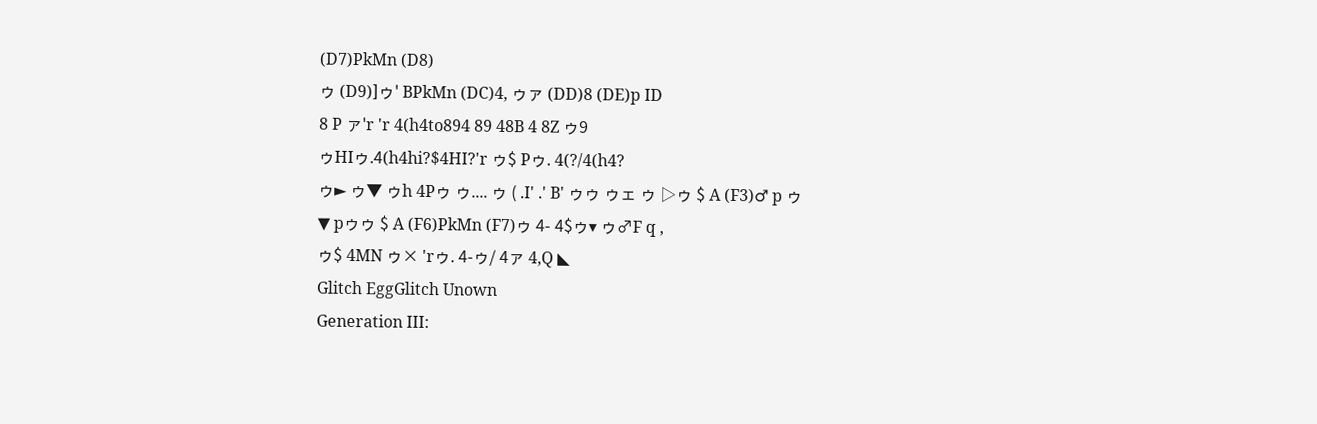(D7)PkMn (D8)
ゥ (D9)]ゥ' BPkMn (DC)4, ゥァ (DD)8 (DE)p ID
8 P ァ'r 'r 4(h4to894 89 48B 4 8Z ゥ9
ゥHIゥ.4(h4hi?$4HI?'r ゥ$ Pゥ. 4(?/4(h4?
ゥ► ゥ▼ ゥh 4Pゥ ゥ.... ゥ ( .I' .' B' ゥゥ ゥェ ゥ ▷ゥ $ A (F3)♂ p ゥ
▼ pゥゥ $ A (F6)PkMn (F7)ゥ 4- 4$ゥ▾ ゥ♂F q ,
ゥ$ 4MN ゥ× 'rゥ. 4-ゥ/ 4ァ 4,Q ◣
Glitch EggGlitch Unown
Generation III: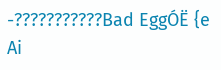-???????????Bad EggÓË {e Ai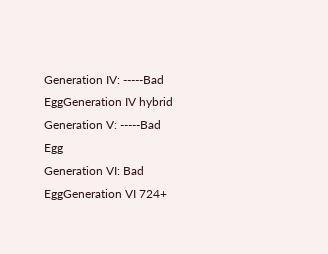Generation IV: -----Bad EggGeneration IV hybrid
Generation V: -----Bad Egg
Generation VI: Bad EggGeneration VI 724+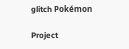glitch Pokémon

Project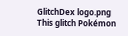GlitchDex logo.png This glitch Pokémon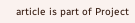article is part of Project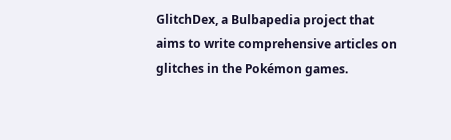GlitchDex, a Bulbapedia project that aims to write comprehensive articles on glitches in the Pokémon games.